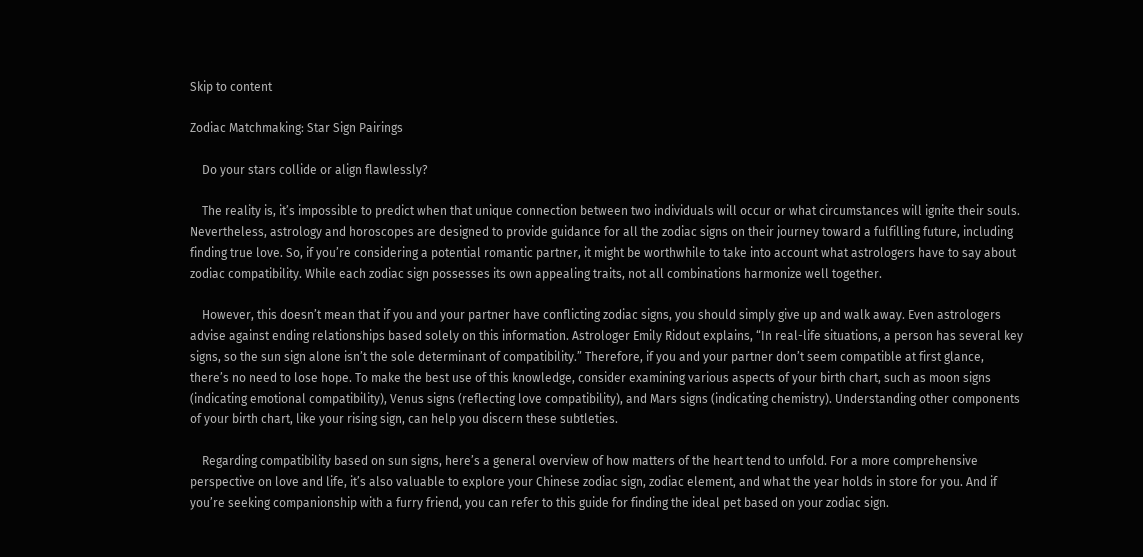Skip to content

Zodiac Matchmaking: Star Sign Pairings

    Do your stars collide or align flawlessly?

    The reality is, it’s impossible to predict when that unique connection between two individuals will occur or what circumstances will ignite their souls. Nevertheless, astrology and horoscopes are designed to provide guidance for all the zodiac signs on their journey toward a fulfilling future, including finding true love. So, if you’re considering a potential romantic partner, it might be worthwhile to take into account what astrologers have to say about zodiac compatibility. While each zodiac sign possesses its own appealing traits, not all combinations harmonize well together.

    However, this doesn’t mean that if you and your partner have conflicting zodiac signs, you should simply give up and walk away. Even astrologers advise against ending relationships based solely on this information. Astrologer Emily Ridout explains, “In real-life situations, a person has several key signs, so the sun sign alone isn’t the sole determinant of compatibility.” Therefore, if you and your partner don’t seem compatible at first glance, there’s no need to lose hope. To make the best use of this knowledge, consider examining various aspects of your birth chart, such as moon signs (indicating emotional compatibility), Venus signs (reflecting love compatibility), and Mars signs (indicating chemistry). Understanding other components of your birth chart, like your rising sign, can help you discern these subtleties.

    Regarding compatibility based on sun signs, here’s a general overview of how matters of the heart tend to unfold. For a more comprehensive perspective on love and life, it’s also valuable to explore your Chinese zodiac sign, zodiac element, and what the year holds in store for you. And if you’re seeking companionship with a furry friend, you can refer to this guide for finding the ideal pet based on your zodiac sign.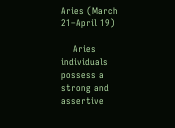Aries (March 21–April 19)

    Aries individuals possess a strong and assertive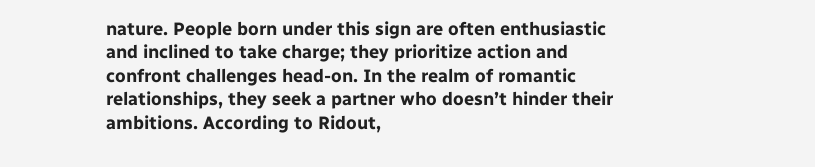nature. People born under this sign are often enthusiastic and inclined to take charge; they prioritize action and confront challenges head-on. In the realm of romantic relationships, they seek a partner who doesn’t hinder their ambitions. According to Ridout,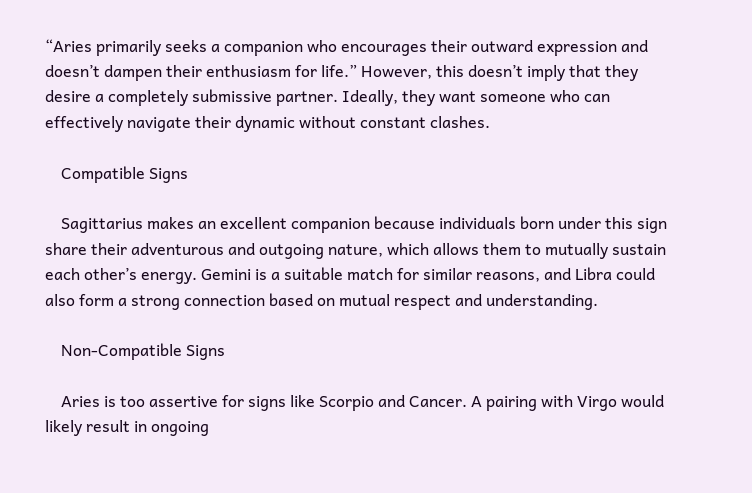“Aries primarily seeks a companion who encourages their outward expression and doesn’t dampen their enthusiasm for life.” However, this doesn’t imply that they desire a completely submissive partner. Ideally, they want someone who can effectively navigate their dynamic without constant clashes.

    Compatible Signs

    Sagittarius makes an excellent companion because individuals born under this sign share their adventurous and outgoing nature, which allows them to mutually sustain each other’s energy. Gemini is a suitable match for similar reasons, and Libra could also form a strong connection based on mutual respect and understanding.

    Non-Compatible Signs

    Aries is too assertive for signs like Scorpio and Cancer. A pairing with Virgo would likely result in ongoing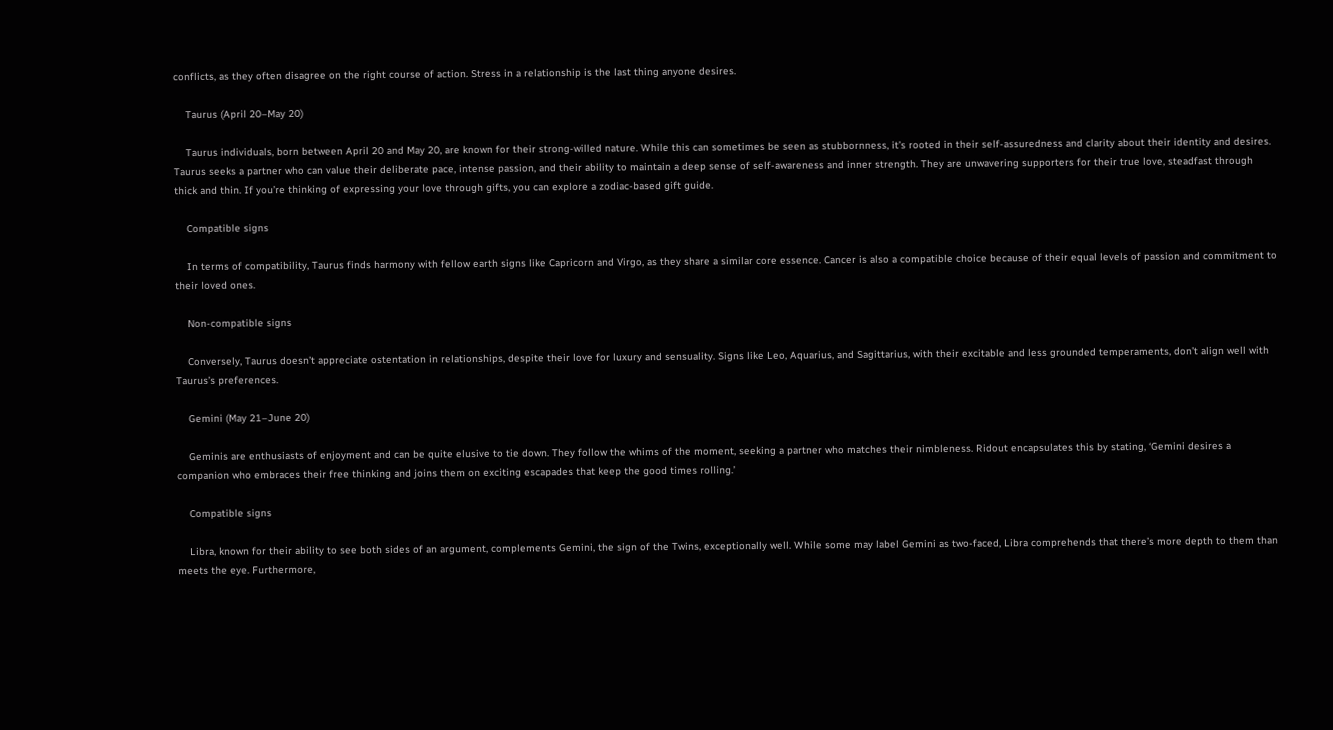conflicts, as they often disagree on the right course of action. Stress in a relationship is the last thing anyone desires.

    Taurus (April 20–May 20)

    Taurus individuals, born between April 20 and May 20, are known for their strong-willed nature. While this can sometimes be seen as stubbornness, it’s rooted in their self-assuredness and clarity about their identity and desires. Taurus seeks a partner who can value their deliberate pace, intense passion, and their ability to maintain a deep sense of self-awareness and inner strength. They are unwavering supporters for their true love, steadfast through thick and thin. If you’re thinking of expressing your love through gifts, you can explore a zodiac-based gift guide.

    Compatible signs

    In terms of compatibility, Taurus finds harmony with fellow earth signs like Capricorn and Virgo, as they share a similar core essence. Cancer is also a compatible choice because of their equal levels of passion and commitment to their loved ones.

    Non-compatible signs

    Conversely, Taurus doesn’t appreciate ostentation in relationships, despite their love for luxury and sensuality. Signs like Leo, Aquarius, and Sagittarius, with their excitable and less grounded temperaments, don’t align well with Taurus’s preferences.

    Gemini (May 21–June 20)

    Geminis are enthusiasts of enjoyment and can be quite elusive to tie down. They follow the whims of the moment, seeking a partner who matches their nimbleness. Ridout encapsulates this by stating, ‘Gemini desires a companion who embraces their free thinking and joins them on exciting escapades that keep the good times rolling.’

    Compatible signs

    Libra, known for their ability to see both sides of an argument, complements Gemini, the sign of the Twins, exceptionally well. While some may label Gemini as two-faced, Libra comprehends that there’s more depth to them than meets the eye. Furthermore,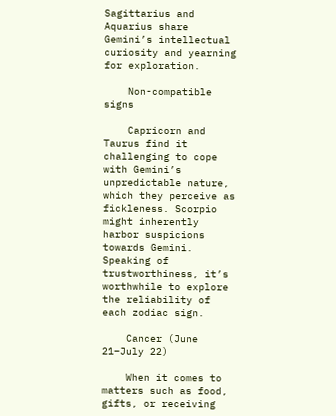Sagittarius and Aquarius share Gemini’s intellectual curiosity and yearning for exploration.

    Non-compatible signs

    Capricorn and Taurus find it challenging to cope with Gemini’s unpredictable nature, which they perceive as fickleness. Scorpio might inherently harbor suspicions towards Gemini. Speaking of trustworthiness, it’s worthwhile to explore the reliability of each zodiac sign.

    Cancer (June 21–July 22)

    When it comes to matters such as food, gifts, or receiving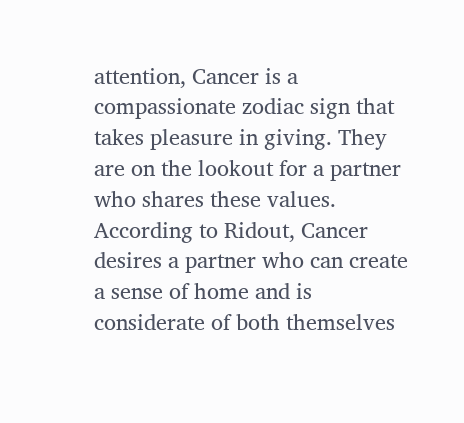attention, Cancer is a compassionate zodiac sign that takes pleasure in giving. They are on the lookout for a partner who shares these values. According to Ridout, Cancer desires a partner who can create a sense of home and is considerate of both themselves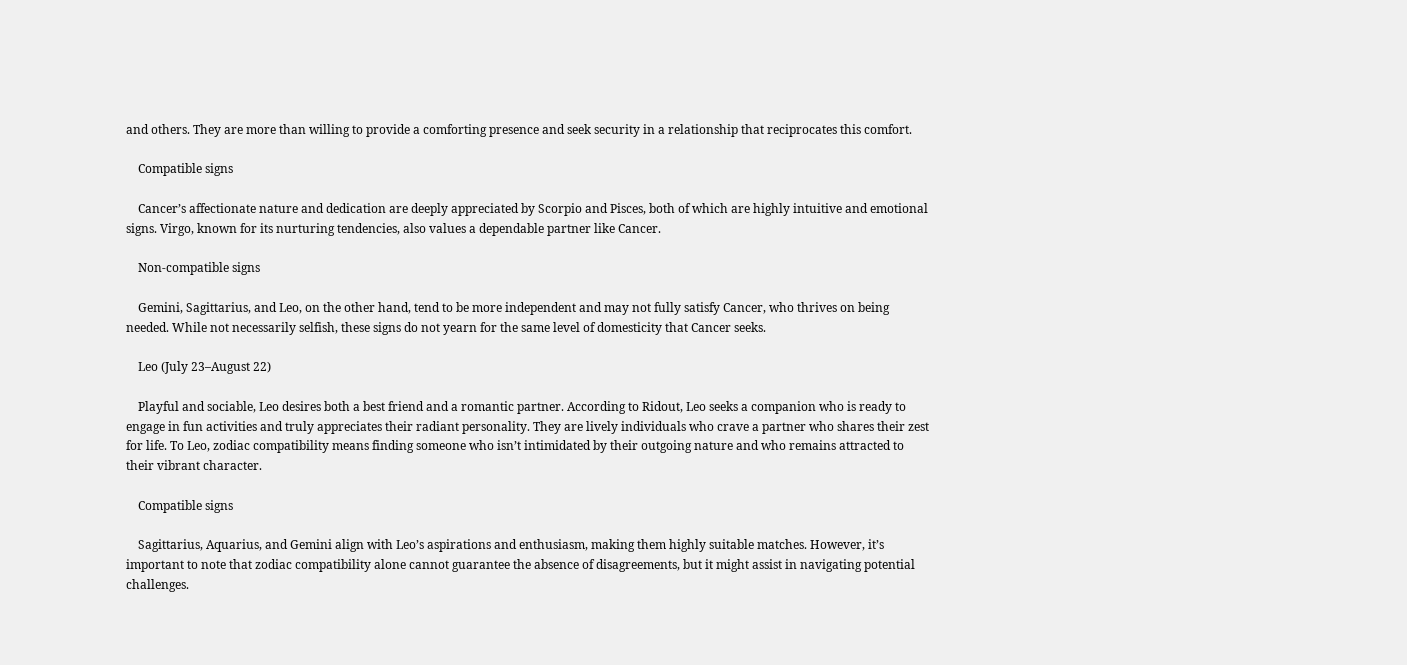and others. They are more than willing to provide a comforting presence and seek security in a relationship that reciprocates this comfort.

    Compatible signs

    Cancer’s affectionate nature and dedication are deeply appreciated by Scorpio and Pisces, both of which are highly intuitive and emotional signs. Virgo, known for its nurturing tendencies, also values a dependable partner like Cancer.

    Non-compatible signs

    Gemini, Sagittarius, and Leo, on the other hand, tend to be more independent and may not fully satisfy Cancer, who thrives on being needed. While not necessarily selfish, these signs do not yearn for the same level of domesticity that Cancer seeks.

    Leo (July 23–August 22)

    Playful and sociable, Leo desires both a best friend and a romantic partner. According to Ridout, Leo seeks a companion who is ready to engage in fun activities and truly appreciates their radiant personality. They are lively individuals who crave a partner who shares their zest for life. To Leo, zodiac compatibility means finding someone who isn’t intimidated by their outgoing nature and who remains attracted to their vibrant character.

    Compatible signs

    Sagittarius, Aquarius, and Gemini align with Leo’s aspirations and enthusiasm, making them highly suitable matches. However, it’s important to note that zodiac compatibility alone cannot guarantee the absence of disagreements, but it might assist in navigating potential challenges.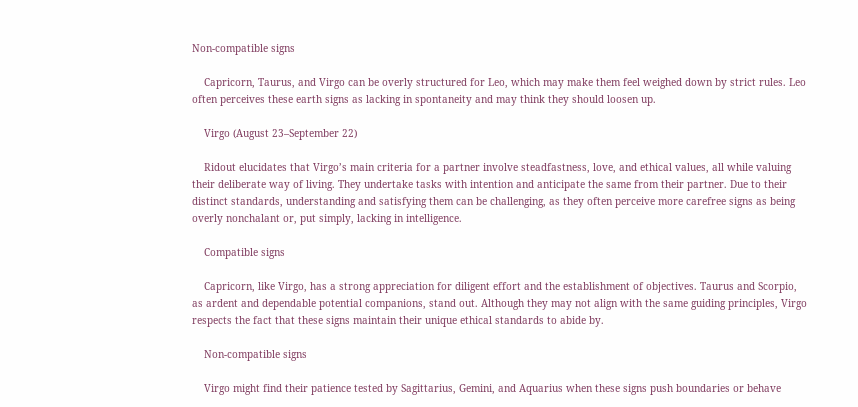Non-compatible signs

    Capricorn, Taurus, and Virgo can be overly structured for Leo, which may make them feel weighed down by strict rules. Leo often perceives these earth signs as lacking in spontaneity and may think they should loosen up.

    Virgo (August 23–September 22)

    Ridout elucidates that Virgo’s main criteria for a partner involve steadfastness, love, and ethical values, all while valuing their deliberate way of living. They undertake tasks with intention and anticipate the same from their partner. Due to their distinct standards, understanding and satisfying them can be challenging, as they often perceive more carefree signs as being overly nonchalant or, put simply, lacking in intelligence.

    Compatible signs

    Capricorn, like Virgo, has a strong appreciation for diligent effort and the establishment of objectives. Taurus and Scorpio, as ardent and dependable potential companions, stand out. Although they may not align with the same guiding principles, Virgo respects the fact that these signs maintain their unique ethical standards to abide by.

    Non-compatible signs

    Virgo might find their patience tested by Sagittarius, Gemini, and Aquarius when these signs push boundaries or behave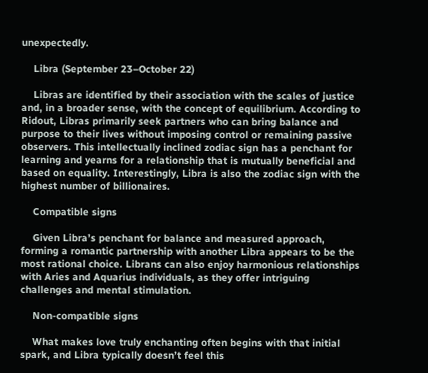unexpectedly.

    Libra (September 23–October 22)

    Libras are identified by their association with the scales of justice and, in a broader sense, with the concept of equilibrium. According to Ridout, Libras primarily seek partners who can bring balance and purpose to their lives without imposing control or remaining passive observers. This intellectually inclined zodiac sign has a penchant for learning and yearns for a relationship that is mutually beneficial and based on equality. Interestingly, Libra is also the zodiac sign with the highest number of billionaires.

    Compatible signs

    Given Libra’s penchant for balance and measured approach, forming a romantic partnership with another Libra appears to be the most rational choice. Librans can also enjoy harmonious relationships with Aries and Aquarius individuals, as they offer intriguing challenges and mental stimulation.

    Non-compatible signs

    What makes love truly enchanting often begins with that initial spark, and Libra typically doesn’t feel this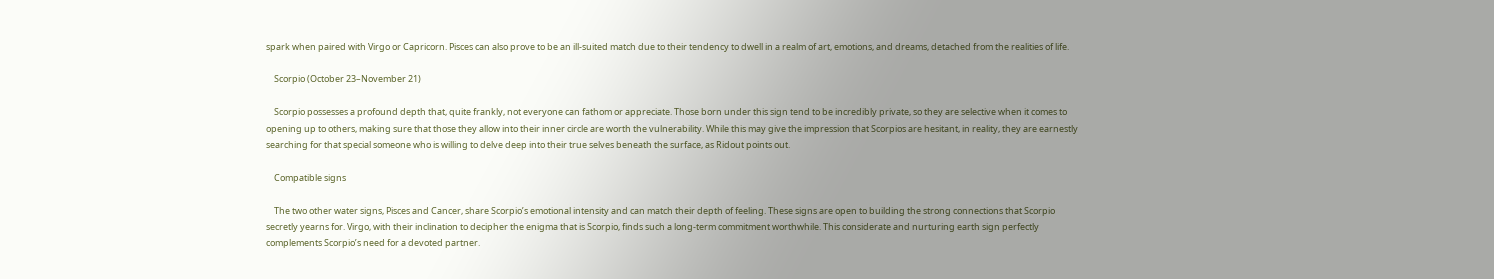spark when paired with Virgo or Capricorn. Pisces can also prove to be an ill-suited match due to their tendency to dwell in a realm of art, emotions, and dreams, detached from the realities of life.

    Scorpio (October 23–November 21)

    Scorpio possesses a profound depth that, quite frankly, not everyone can fathom or appreciate. Those born under this sign tend to be incredibly private, so they are selective when it comes to opening up to others, making sure that those they allow into their inner circle are worth the vulnerability. While this may give the impression that Scorpios are hesitant, in reality, they are earnestly searching for that special someone who is willing to delve deep into their true selves beneath the surface, as Ridout points out.

    Compatible signs

    The two other water signs, Pisces and Cancer, share Scorpio’s emotional intensity and can match their depth of feeling. These signs are open to building the strong connections that Scorpio secretly yearns for. Virgo, with their inclination to decipher the enigma that is Scorpio, finds such a long-term commitment worthwhile. This considerate and nurturing earth sign perfectly complements Scorpio’s need for a devoted partner.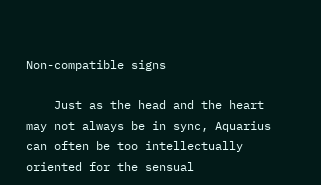Non-compatible signs

    Just as the head and the heart may not always be in sync, Aquarius can often be too intellectually oriented for the sensual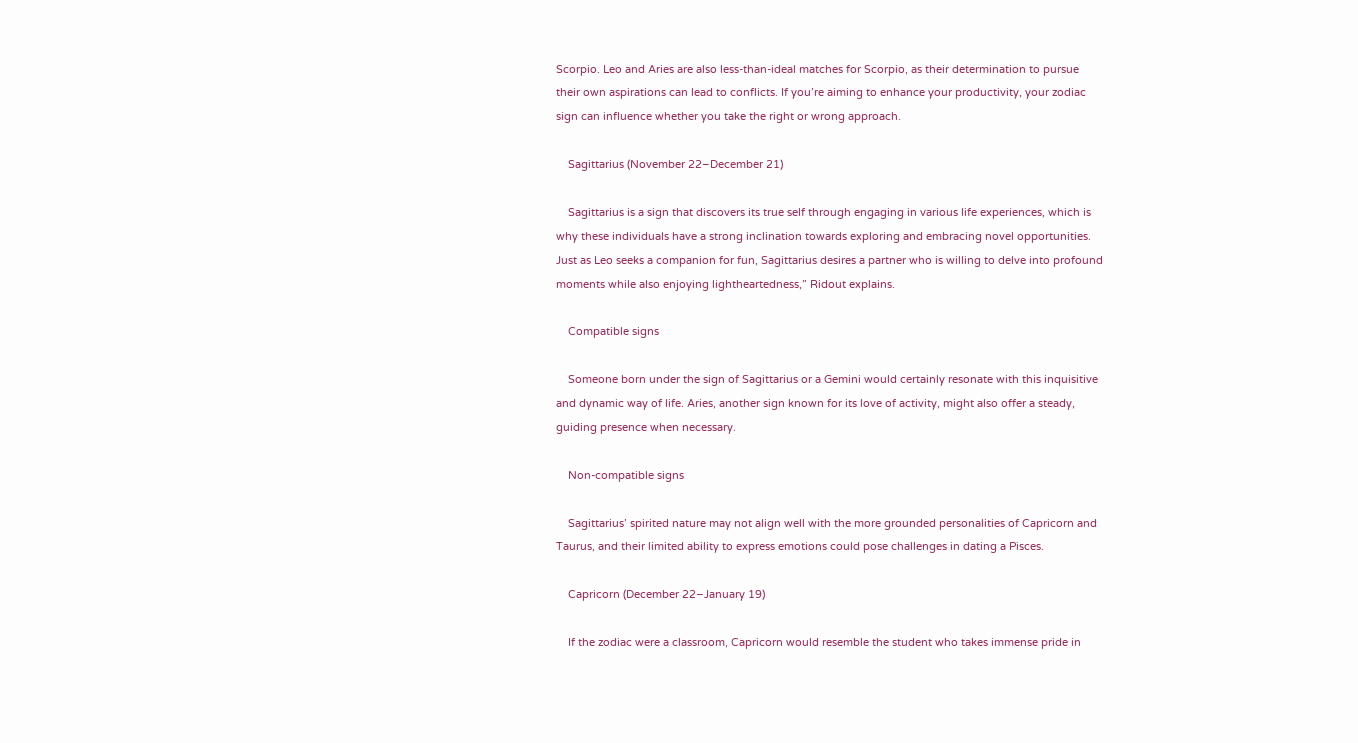Scorpio. Leo and Aries are also less-than-ideal matches for Scorpio, as their determination to pursue their own aspirations can lead to conflicts. If you’re aiming to enhance your productivity, your zodiac sign can influence whether you take the right or wrong approach.

    Sagittarius (November 22–December 21)

    Sagittarius is a sign that discovers its true self through engaging in various life experiences, which is why these individuals have a strong inclination towards exploring and embracing novel opportunities. Just as Leo seeks a companion for fun, Sagittarius desires a partner who is willing to delve into profound moments while also enjoying lightheartedness,” Ridout explains.

    Compatible signs

    Someone born under the sign of Sagittarius or a Gemini would certainly resonate with this inquisitive and dynamic way of life. Aries, another sign known for its love of activity, might also offer a steady, guiding presence when necessary.

    Non-compatible signs

    Sagittarius’ spirited nature may not align well with the more grounded personalities of Capricorn and Taurus, and their limited ability to express emotions could pose challenges in dating a Pisces.

    Capricorn (December 22–January 19)

    If the zodiac were a classroom, Capricorn would resemble the student who takes immense pride in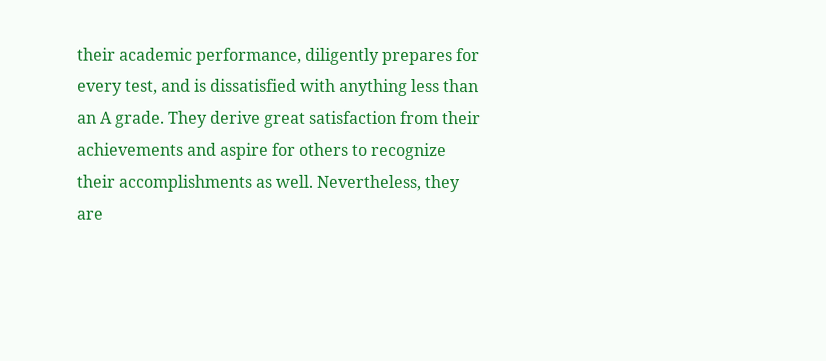their academic performance, diligently prepares for every test, and is dissatisfied with anything less than an A grade. They derive great satisfaction from their achievements and aspire for others to recognize their accomplishments as well. Nevertheless, they are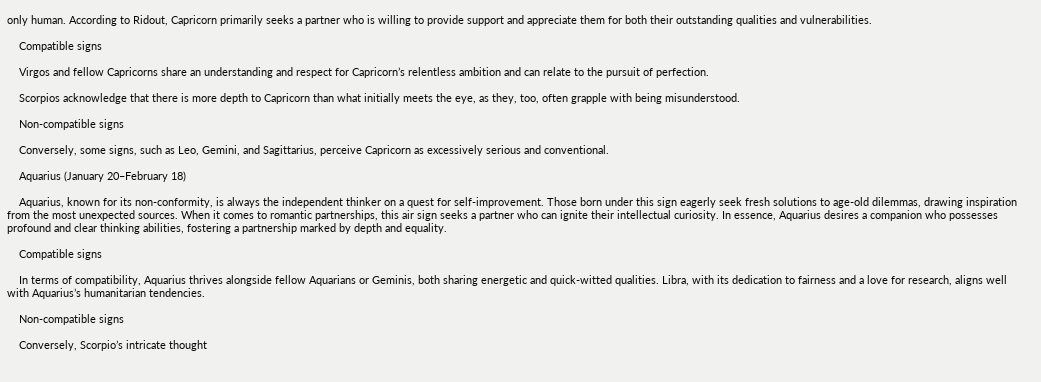only human. According to Ridout, Capricorn primarily seeks a partner who is willing to provide support and appreciate them for both their outstanding qualities and vulnerabilities.

    Compatible signs

    Virgos and fellow Capricorns share an understanding and respect for Capricorn’s relentless ambition and can relate to the pursuit of perfection.

    Scorpios acknowledge that there is more depth to Capricorn than what initially meets the eye, as they, too, often grapple with being misunderstood.

    Non-compatible signs

    Conversely, some signs, such as Leo, Gemini, and Sagittarius, perceive Capricorn as excessively serious and conventional.

    Aquarius (January 20–February 18)

    Aquarius, known for its non-conformity, is always the independent thinker on a quest for self-improvement. Those born under this sign eagerly seek fresh solutions to age-old dilemmas, drawing inspiration from the most unexpected sources. When it comes to romantic partnerships, this air sign seeks a partner who can ignite their intellectual curiosity. In essence, Aquarius desires a companion who possesses profound and clear thinking abilities, fostering a partnership marked by depth and equality.

    Compatible signs

    In terms of compatibility, Aquarius thrives alongside fellow Aquarians or Geminis, both sharing energetic and quick-witted qualities. Libra, with its dedication to fairness and a love for research, aligns well with Aquarius’s humanitarian tendencies.

    Non-compatible signs

    Conversely, Scorpio’s intricate thought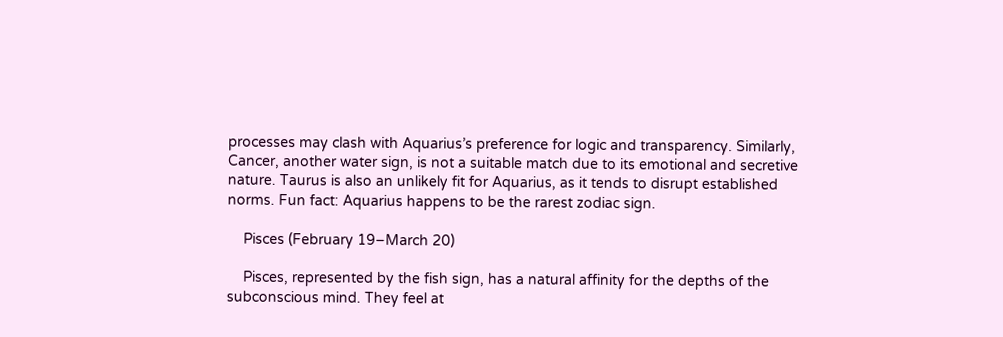processes may clash with Aquarius’s preference for logic and transparency. Similarly, Cancer, another water sign, is not a suitable match due to its emotional and secretive nature. Taurus is also an unlikely fit for Aquarius, as it tends to disrupt established norms. Fun fact: Aquarius happens to be the rarest zodiac sign.

    Pisces (February 19–March 20)

    Pisces, represented by the fish sign, has a natural affinity for the depths of the subconscious mind. They feel at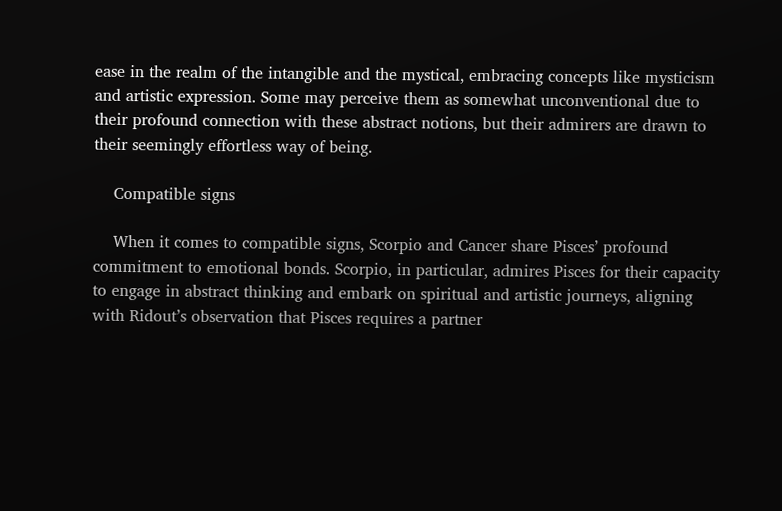ease in the realm of the intangible and the mystical, embracing concepts like mysticism and artistic expression. Some may perceive them as somewhat unconventional due to their profound connection with these abstract notions, but their admirers are drawn to their seemingly effortless way of being.

    Compatible signs

    When it comes to compatible signs, Scorpio and Cancer share Pisces’ profound commitment to emotional bonds. Scorpio, in particular, admires Pisces for their capacity to engage in abstract thinking and embark on spiritual and artistic journeys, aligning with Ridout’s observation that Pisces requires a partner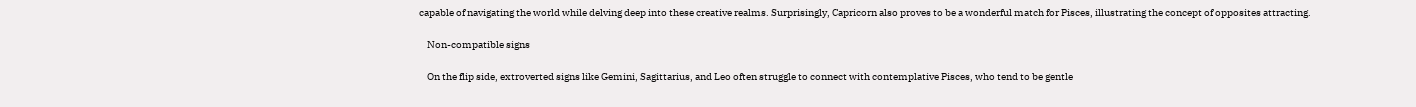capable of navigating the world while delving deep into these creative realms. Surprisingly, Capricorn also proves to be a wonderful match for Pisces, illustrating the concept of opposites attracting.

    Non-compatible signs

    On the flip side, extroverted signs like Gemini, Sagittarius, and Leo often struggle to connect with contemplative Pisces, who tend to be gentle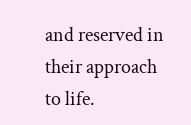and reserved in their approach to life.